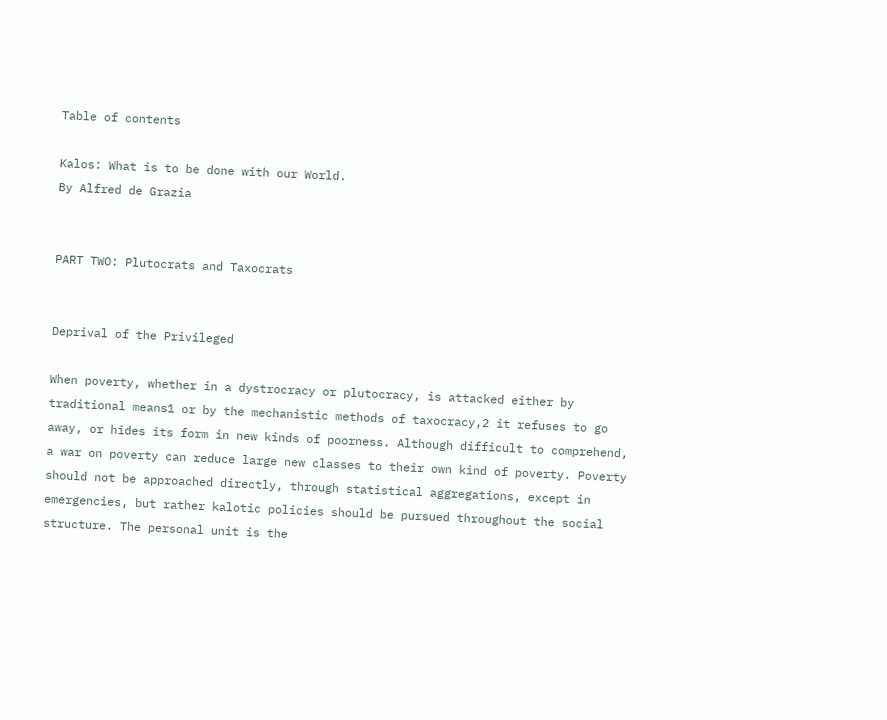Table of contents

Kalos: What is to be done with our World.
By Alfred de Grazia


PART TWO: Plutocrats and Taxocrats


Deprival of the Privileged

When poverty, whether in a dystrocracy or plutocracy, is attacked either by traditional means1 or by the mechanistic methods of taxocracy,2 it refuses to go away, or hides its form in new kinds of poorness. Although difficult to comprehend, a war on poverty can reduce large new classes to their own kind of poverty. Poverty should not be approached directly, through statistical aggregations, except in emergencies, but rather kalotic policies should be pursued throughout the social structure. The personal unit is the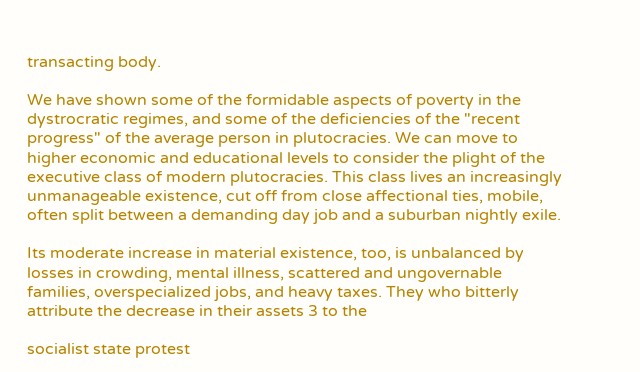transacting body.

We have shown some of the formidable aspects of poverty in the dystrocratic regimes, and some of the deficiencies of the "recent progress" of the average person in plutocracies. We can move to higher economic and educational levels to consider the plight of the executive class of modern plutocracies. This class lives an increasingly unmanageable existence, cut off from close affectional ties, mobile, often split between a demanding day job and a suburban nightly exile.

Its moderate increase in material existence, too, is unbalanced by losses in crowding, mental illness, scattered and ungovernable families, overspecialized jobs, and heavy taxes. They who bitterly attribute the decrease in their assets 3 to the

socialist state protest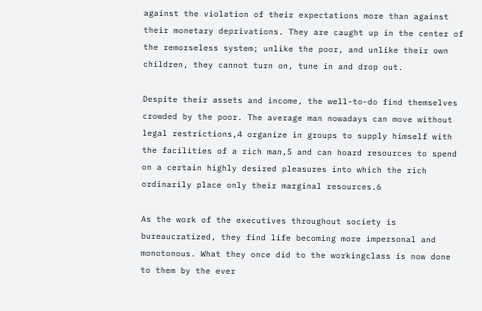against the violation of their expectations more than against their monetary deprivations. They are caught up in the center of the remorseless system; unlike the poor, and unlike their own children, they cannot turn on, tune in and drop out.

Despite their assets and income, the well-to-do find themselves crowded by the poor. The average man nowadays can move without legal restrictions,4 organize in groups to supply himself with the facilities of a rich man,5 and can hoard resources to spend on a certain highly desired pleasures into which the rich ordinarily place only their marginal resources.6

As the work of the executives throughout society is bureaucratized, they find life becoming more impersonal and monotonous. What they once did to the workingclass is now done to them by the ever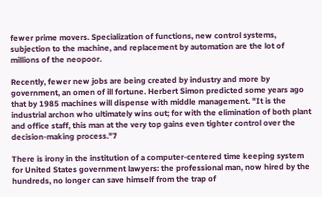fewer prime movers. Specialization of functions, new control systems, subjection to the machine, and replacement by automation are the lot of millions of the neopoor.

Recently, fewer new jobs are being created by industry and more by government, an omen of ill fortune. Herbert Simon predicted some years ago that by 1985 machines will dispense with middle management. "It is the industrial archon who ultimately wins out; for with the elimination of both plant and office staff, this man at the very top gains even tighter control over the decision-making process."7

There is irony in the institution of a computer-centered time keeping system for United States government lawyers: the professional man, now hired by the hundreds, no longer can save himself from the trap of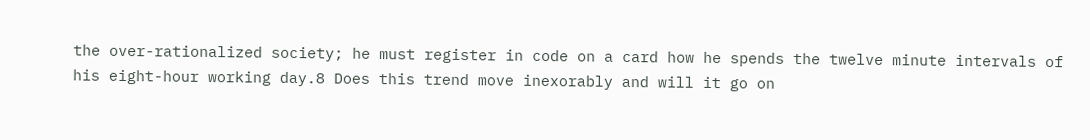the over-rationalized society; he must register in code on a card how he spends the twelve minute intervals of his eight-hour working day.8 Does this trend move inexorably and will it go on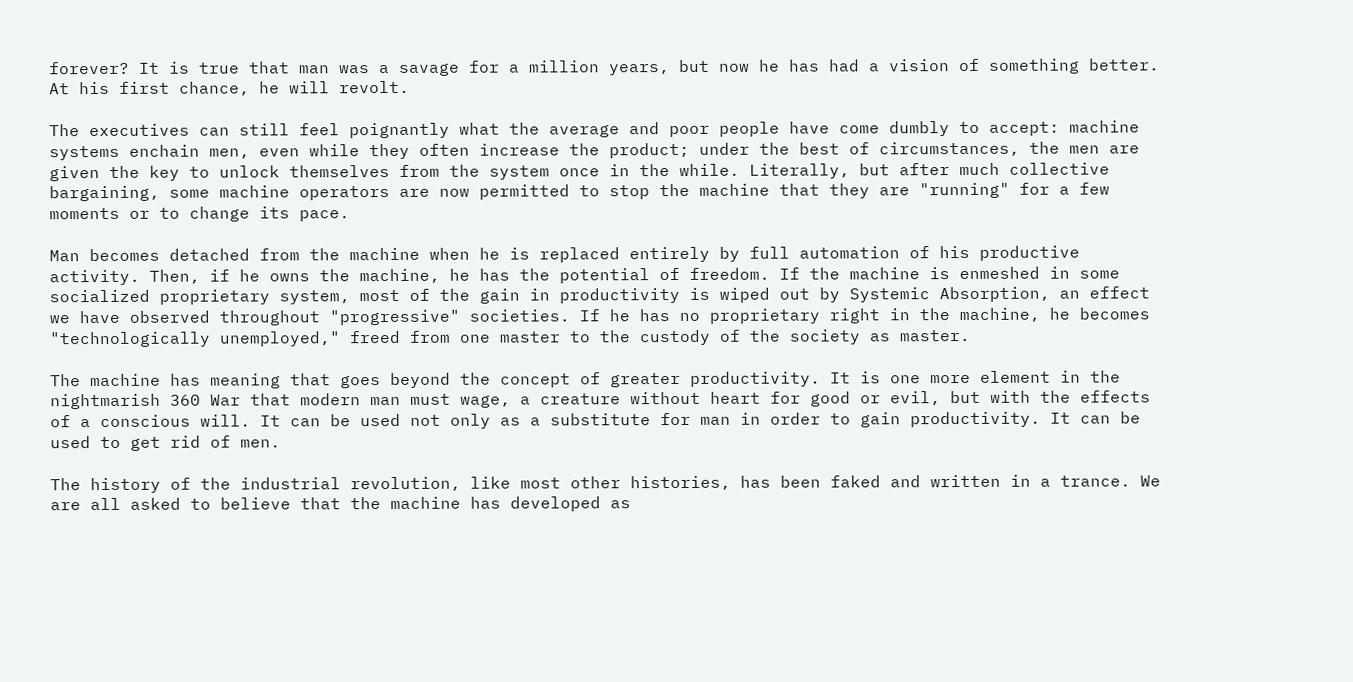forever? It is true that man was a savage for a million years, but now he has had a vision of something better. At his first chance, he will revolt.

The executives can still feel poignantly what the average and poor people have come dumbly to accept: machine systems enchain men, even while they often increase the product; under the best of circumstances, the men are given the key to unlock themselves from the system once in the while. Literally, but after much collective bargaining, some machine operators are now permitted to stop the machine that they are "running" for a few moments or to change its pace.

Man becomes detached from the machine when he is replaced entirely by full automation of his productive activity. Then, if he owns the machine, he has the potential of freedom. If the machine is enmeshed in some socialized proprietary system, most of the gain in productivity is wiped out by Systemic Absorption, an effect we have observed throughout "progressive" societies. If he has no proprietary right in the machine, he becomes "technologically unemployed," freed from one master to the custody of the society as master.

The machine has meaning that goes beyond the concept of greater productivity. It is one more element in the nightmarish 360 War that modern man must wage, a creature without heart for good or evil, but with the effects of a conscious will. It can be used not only as a substitute for man in order to gain productivity. It can be used to get rid of men.

The history of the industrial revolution, like most other histories, has been faked and written in a trance. We are all asked to believe that the machine has developed as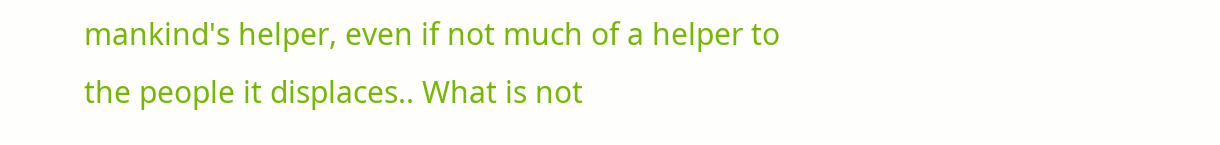mankind's helper, even if not much of a helper to the people it displaces.. What is not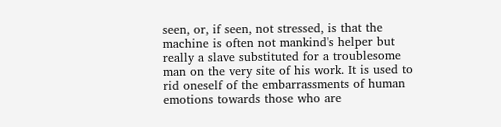seen, or, if seen, not stressed, is that the machine is often not mankind's helper but really a slave substituted for a troublesome man on the very site of his work. It is used to rid oneself of the embarrassments of human emotions towards those who are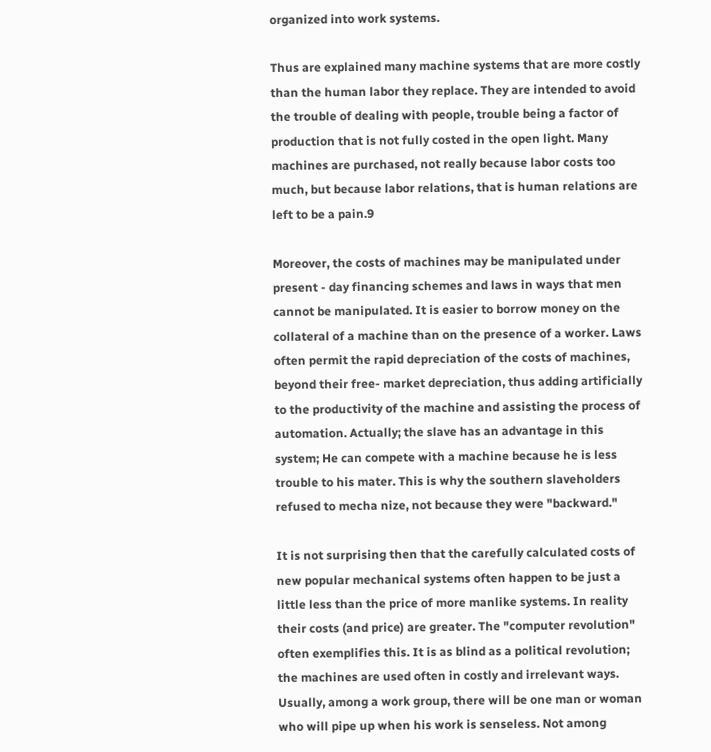organized into work systems.

Thus are explained many machine systems that are more costly than the human labor they replace. They are intended to avoid the trouble of dealing with people, trouble being a factor of production that is not fully costed in the open light. Many machines are purchased, not really because labor costs too much, but because labor relations, that is human relations are left to be a pain.9

Moreover, the costs of machines may be manipulated under present - day financing schemes and laws in ways that men cannot be manipulated. It is easier to borrow money on the collateral of a machine than on the presence of a worker. Laws often permit the rapid depreciation of the costs of machines, beyond their free- market depreciation, thus adding artificially to the productivity of the machine and assisting the process of automation. Actually; the slave has an advantage in this system; He can compete with a machine because he is less trouble to his mater. This is why the southern slaveholders refused to mecha nize, not because they were "backward."

It is not surprising then that the carefully calculated costs of new popular mechanical systems often happen to be just a little less than the price of more manlike systems. In reality their costs (and price) are greater. The "computer revolution" often exemplifies this. It is as blind as a political revolution; the machines are used often in costly and irrelevant ways. Usually, among a work group, there will be one man or woman who will pipe up when his work is senseless. Not among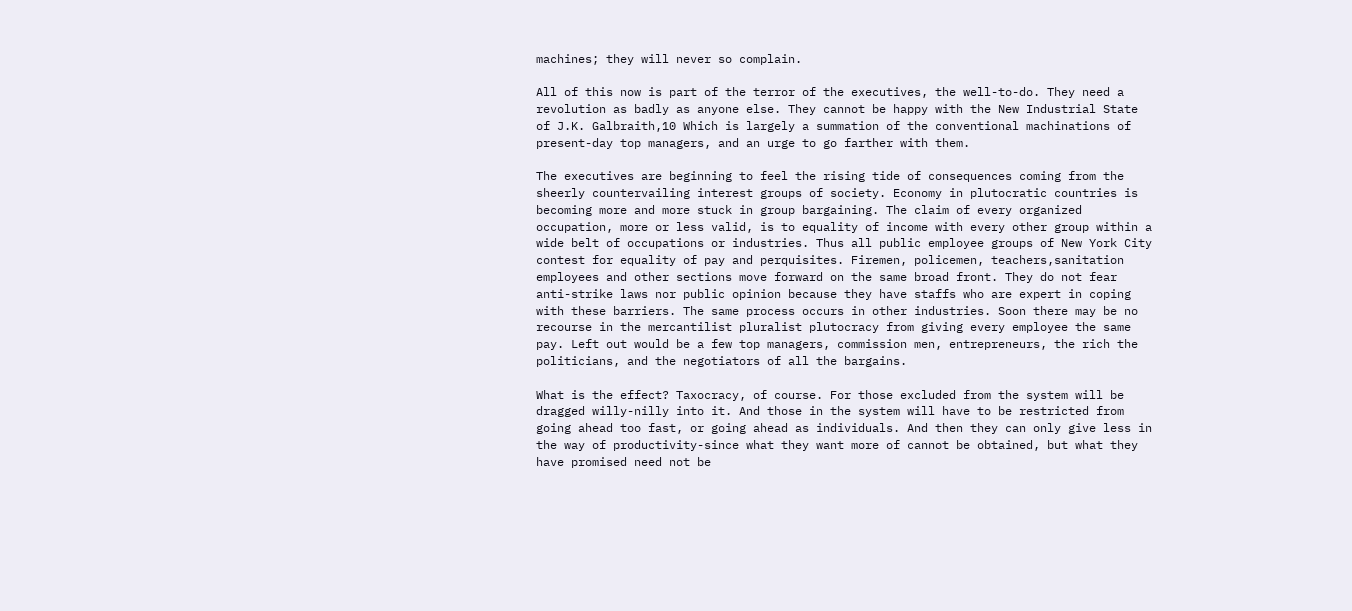machines; they will never so complain.

All of this now is part of the terror of the executives, the well-to-do. They need a revolution as badly as anyone else. They cannot be happy with the New Industrial State of J.K. Galbraith,10 Which is largely a summation of the conventional machinations of present-day top managers, and an urge to go farther with them.

The executives are beginning to feel the rising tide of consequences coming from the sheerly countervailing interest groups of society. Economy in plutocratic countries is becoming more and more stuck in group bargaining. The claim of every organized occupation, more or less valid, is to equality of income with every other group within a wide belt of occupations or industries. Thus all public employee groups of New York City contest for equality of pay and perquisites. Firemen, policemen, teachers,sanitation employees and other sections move forward on the same broad front. They do not fear anti-strike laws nor public opinion because they have staffs who are expert in coping with these barriers. The same process occurs in other industries. Soon there may be no recourse in the mercantilist pluralist plutocracy from giving every employee the same pay. Left out would be a few top managers, commission men, entrepreneurs, the rich the politicians, and the negotiators of all the bargains.

What is the effect? Taxocracy, of course. For those excluded from the system will be dragged willy-nilly into it. And those in the system will have to be restricted from going ahead too fast, or going ahead as individuals. And then they can only give less in the way of productivity-since what they want more of cannot be obtained, but what they have promised need not be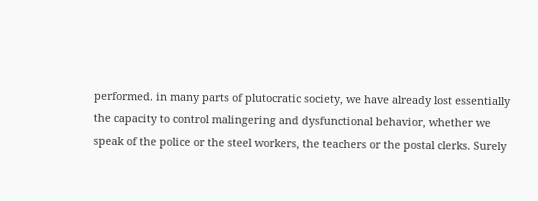performed. in many parts of plutocratic society, we have already lost essentially the capacity to control malingering and dysfunctional behavior, whether we speak of the police or the steel workers, the teachers or the postal clerks. Surely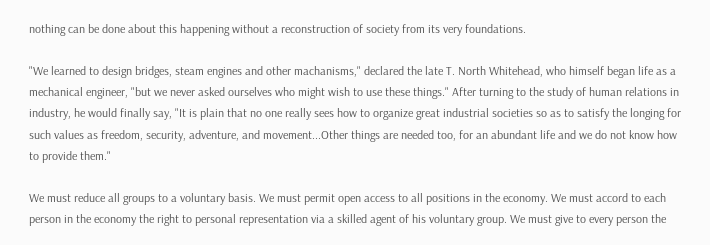nothing can be done about this happening without a reconstruction of society from its very foundations.

"We learned to design bridges, steam engines and other machanisms," declared the late T. North Whitehead, who himself began life as a mechanical engineer, "but we never asked ourselves who might wish to use these things." After turning to the study of human relations in industry, he would finally say, "It is plain that no one really sees how to organize great industrial societies so as to satisfy the longing for such values as freedom, security, adventure, and movement...Other things are needed too, for an abundant life and we do not know how to provide them."

We must reduce all groups to a voluntary basis. We must permit open access to all positions in the economy. We must accord to each person in the economy the right to personal representation via a skilled agent of his voluntary group. We must give to every person the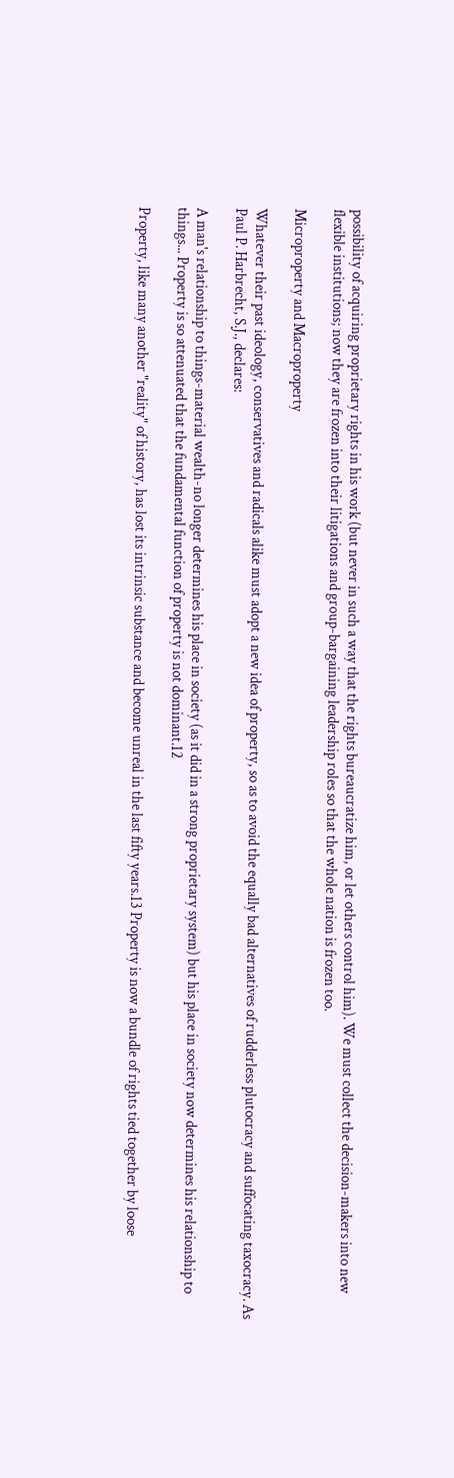possibility of acquiring proprietary rights in his work (but never in such a way that the rights bureaucratize him, or let others control him). We must collect the decision-makers into new flexible institutions; now they are frozen into their litigations and group-bargaining leadership roles so that the whole nation is frozen too.

Microproperty and Macroproperty

Whatever their past ideology, conservatives and radicals alike must adopt a new idea of property, so as to avoid the equally bad alternatives of rudderless plutocracy and suffocating taxocracy. As Paul P. Harbrecht, S.J., declares:

A man's relationship to things-material wealth-no longer determines his place in society (as it did in a strong proprietary system) but his place in society now determines his relationship to things... Property is so attenuated that the fundamental function of property is not dominant.12

Property, like many another "reality" of history, has lost its intrinsic substance and become unreal in the last fifty years.13 Property is now a bundle of rights tied together by loose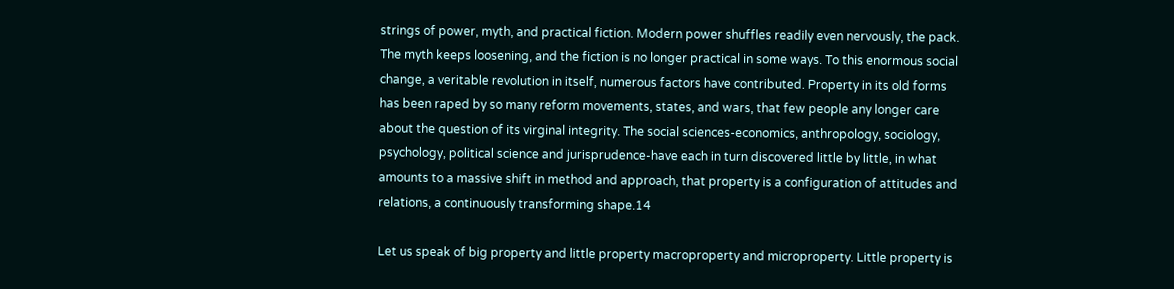strings of power, myth, and practical fiction. Modern power shuffles readily even nervously, the pack. The myth keeps loosening, and the fiction is no longer practical in some ways. To this enormous social change, a veritable revolution in itself, numerous factors have contributed. Property in its old forms has been raped by so many reform movements, states, and wars, that few people any longer care about the question of its virginal integrity. The social sciences-economics, anthropology, sociology, psychology, political science and jurisprudence-have each in turn discovered little by little, in what amounts to a massive shift in method and approach, that property is a configuration of attitudes and relations, a continuously transforming shape.14

Let us speak of big property and little property macroproperty and microproperty. Little property is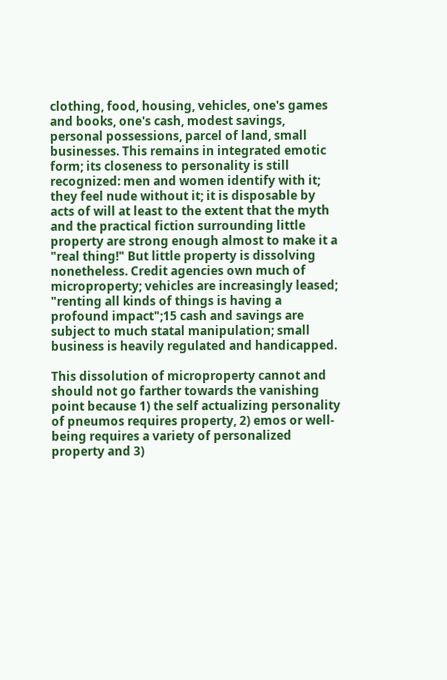clothing, food, housing, vehicles, one's games and books, one's cash, modest savings, personal possessions, parcel of land, small businesses. This remains in integrated emotic form; its closeness to personality is still recognized: men and women identify with it; they feel nude without it; it is disposable by acts of will at least to the extent that the myth and the practical fiction surrounding little property are strong enough almost to make it a "real thing!" But little property is dissolving nonetheless. Credit agencies own much of microproperty; vehicles are increasingly leased; "renting all kinds of things is having a profound impact";15 cash and savings are subject to much statal manipulation; small business is heavily regulated and handicapped.

This dissolution of microproperty cannot and should not go farther towards the vanishing point because 1) the self actualizing personality of pneumos requires property, 2) emos or well-being requires a variety of personalized property and 3)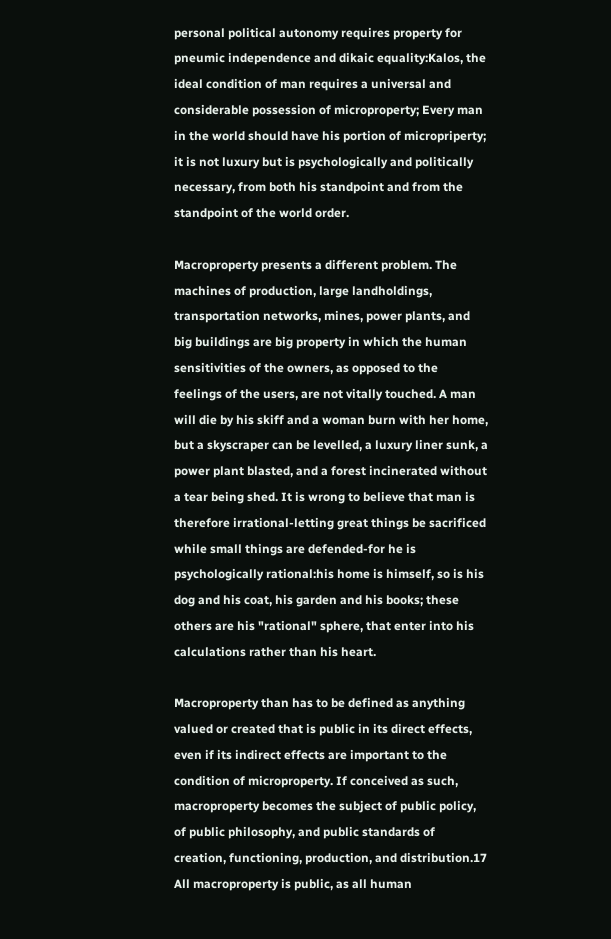personal political autonomy requires property for pneumic independence and dikaic equality:Kalos, the ideal condition of man requires a universal and considerable possession of microproperty; Every man in the world should have his portion of micropriperty; it is not luxury but is psychologically and politically necessary, from both his standpoint and from the standpoint of the world order.

Macroproperty presents a different problem. The machines of production, large landholdings, transportation networks, mines, power plants, and big buildings are big property in which the human sensitivities of the owners, as opposed to the feelings of the users, are not vitally touched. A man will die by his skiff and a woman burn with her home, but a skyscraper can be levelled, a luxury liner sunk, a power plant blasted, and a forest incinerated without a tear being shed. It is wrong to believe that man is therefore irrational-letting great things be sacrificed while small things are defended-for he is psychologically rational:his home is himself, so is his dog and his coat, his garden and his books; these others are his "rational" sphere, that enter into his calculations rather than his heart.

Macroproperty than has to be defined as anything valued or created that is public in its direct effects, even if its indirect effects are important to the condition of microproperty. If conceived as such, macroproperty becomes the subject of public policy, of public philosophy, and public standards of creation, functioning, production, and distribution.17 All macroproperty is public, as all human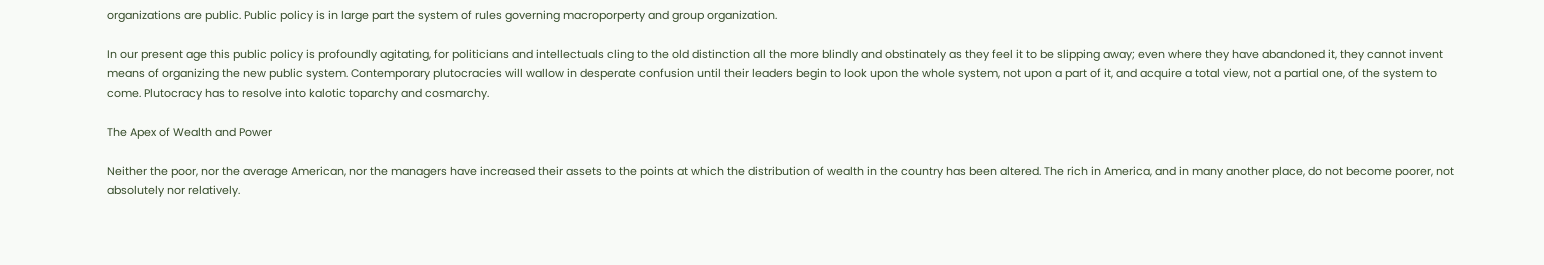organizations are public. Public policy is in large part the system of rules governing macroporperty and group organization.

In our present age this public policy is profoundly agitating, for politicians and intellectuals cling to the old distinction all the more blindly and obstinately as they feel it to be slipping away; even where they have abandoned it, they cannot invent means of organizing the new public system. Contemporary plutocracies will wallow in desperate confusion until their leaders begin to look upon the whole system, not upon a part of it, and acquire a total view, not a partial one, of the system to come. Plutocracy has to resolve into kalotic toparchy and cosmarchy.

The Apex of Wealth and Power

Neither the poor, nor the average American, nor the managers have increased their assets to the points at which the distribution of wealth in the country has been altered. The rich in America, and in many another place, do not become poorer, not absolutely nor relatively.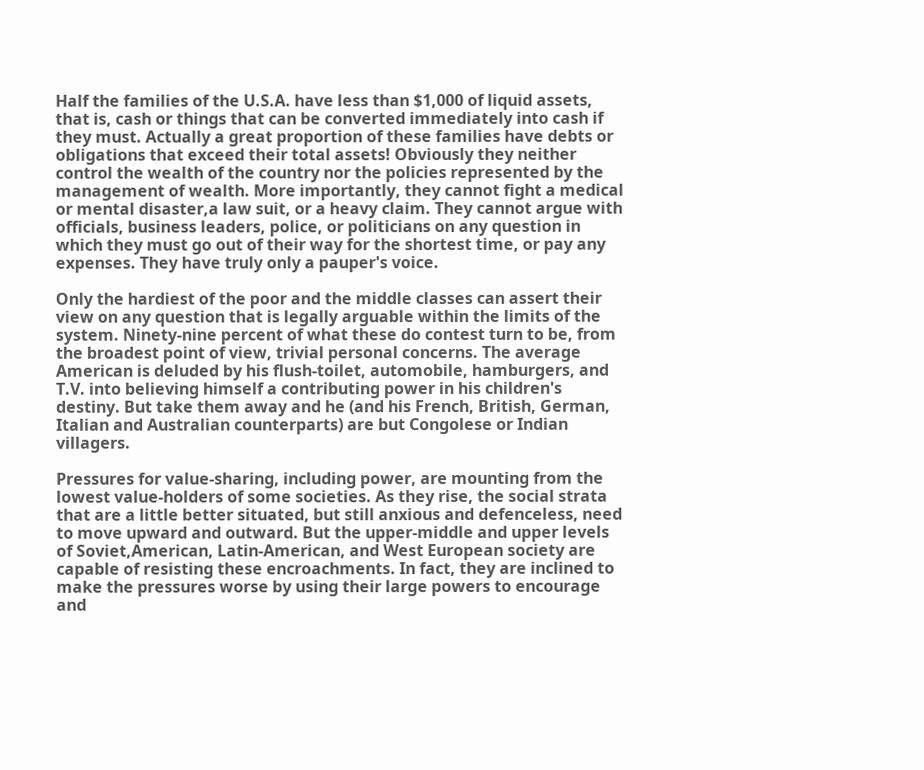Half the families of the U.S.A. have less than $1,000 of liquid assets, that is, cash or things that can be converted immediately into cash if they must. Actually a great proportion of these families have debts or obligations that exceed their total assets! Obviously they neither control the wealth of the country nor the policies represented by the management of wealth. More importantly, they cannot fight a medical or mental disaster,a law suit, or a heavy claim. They cannot argue with officials, business leaders, police, or politicians on any question in which they must go out of their way for the shortest time, or pay any expenses. They have truly only a pauper's voice.

Only the hardiest of the poor and the middle classes can assert their view on any question that is legally arguable within the limits of the system. Ninety-nine percent of what these do contest turn to be, from the broadest point of view, trivial personal concerns. The average American is deluded by his flush-toilet, automobile, hamburgers, and T.V. into believing himself a contributing power in his children's destiny. But take them away and he (and his French, British, German, Italian and Australian counterparts) are but Congolese or Indian villagers.

Pressures for value-sharing, including power, are mounting from the lowest value-holders of some societies. As they rise, the social strata that are a little better situated, but still anxious and defenceless, need to move upward and outward. But the upper-middle and upper levels of Soviet,American, Latin-American, and West European society are capable of resisting these encroachments. In fact, they are inclined to make the pressures worse by using their large powers to encourage and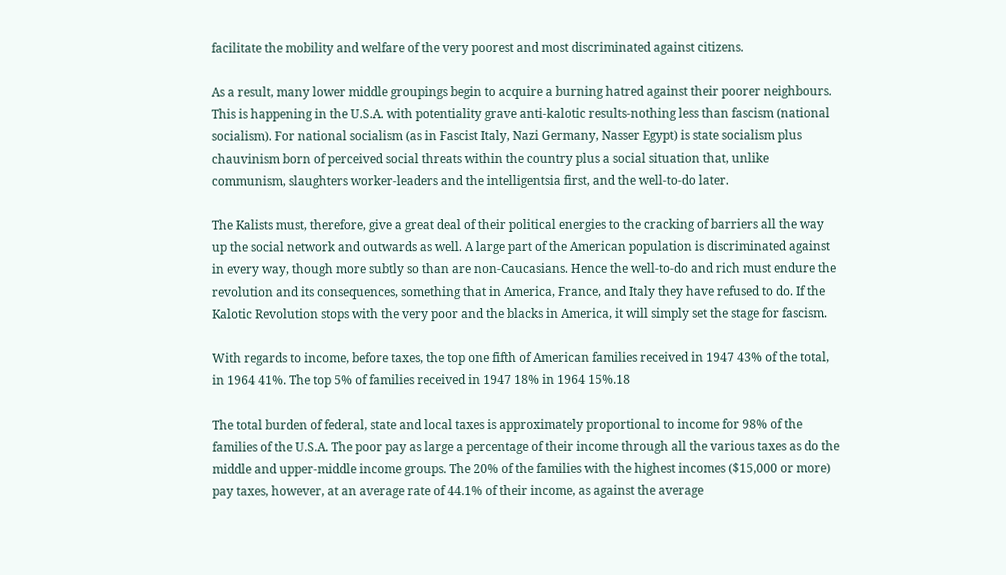facilitate the mobility and welfare of the very poorest and most discriminated against citizens.

As a result, many lower middle groupings begin to acquire a burning hatred against their poorer neighbours. This is happening in the U.S.A. with potentiality grave anti-kalotic results-nothing less than fascism (national socialism). For national socialism (as in Fascist Italy, Nazi Germany, Nasser Egypt) is state socialism plus chauvinism born of perceived social threats within the country plus a social situation that, unlike communism, slaughters worker-leaders and the intelligentsia first, and the well-to-do later.

The Kalists must, therefore, give a great deal of their political energies to the cracking of barriers all the way up the social network and outwards as well. A large part of the American population is discriminated against in every way, though more subtly so than are non-Caucasians. Hence the well-to-do and rich must endure the revolution and its consequences, something that in America, France, and Italy they have refused to do. If the Kalotic Revolution stops with the very poor and the blacks in America, it will simply set the stage for fascism.

With regards to income, before taxes, the top one fifth of American families received in 1947 43% of the total, in 1964 41%. The top 5% of families received in 1947 18% in 1964 15%.18

The total burden of federal, state and local taxes is approximately proportional to income for 98% of the families of the U.S.A. The poor pay as large a percentage of their income through all the various taxes as do the middle and upper-middle income groups. The 20% of the families with the highest incomes ($15,000 or more) pay taxes, however, at an average rate of 44.1% of their income, as against the average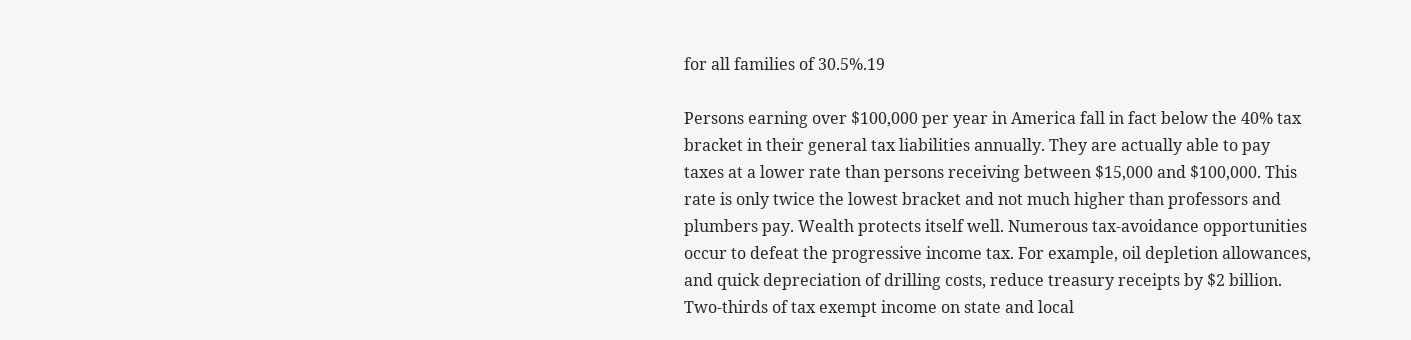for all families of 30.5%.19

Persons earning over $100,000 per year in America fall in fact below the 40% tax bracket in their general tax liabilities annually. They are actually able to pay taxes at a lower rate than persons receiving between $15,000 and $100,000. This rate is only twice the lowest bracket and not much higher than professors and plumbers pay. Wealth protects itself well. Numerous tax-avoidance opportunities occur to defeat the progressive income tax. For example, oil depletion allowances, and quick depreciation of drilling costs, reduce treasury receipts by $2 billion. Two-thirds of tax exempt income on state and local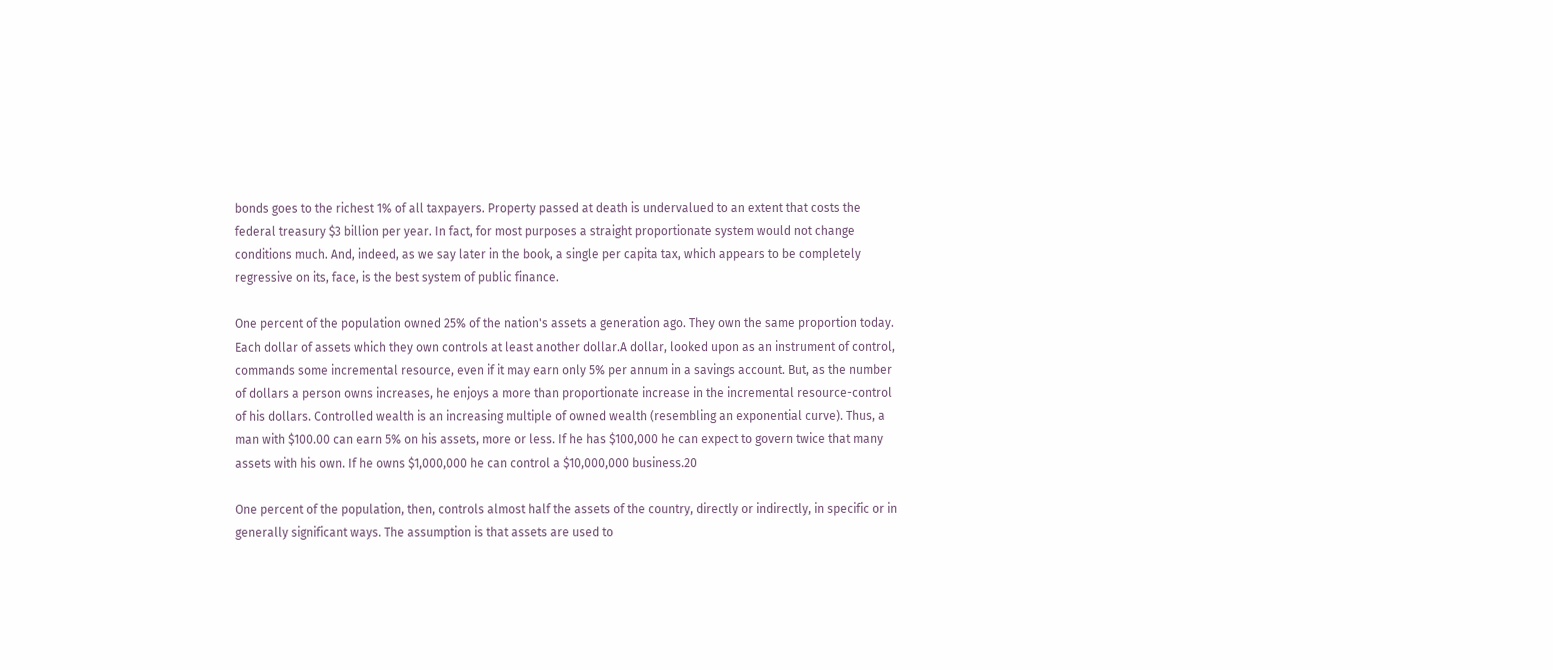bonds goes to the richest 1% of all taxpayers. Property passed at death is undervalued to an extent that costs the federal treasury $3 billion per year. In fact, for most purposes a straight proportionate system would not change conditions much. And, indeed, as we say later in the book, a single per capita tax, which appears to be completely regressive on its, face, is the best system of public finance.

One percent of the population owned 25% of the nation's assets a generation ago. They own the same proportion today. Each dollar of assets which they own controls at least another dollar.A dollar, looked upon as an instrument of control, commands some incremental resource, even if it may earn only 5% per annum in a savings account. But, as the number of dollars a person owns increases, he enjoys a more than proportionate increase in the incremental resource-control of his dollars. Controlled wealth is an increasing multiple of owned wealth (resembling an exponential curve). Thus, a man with $100.00 can earn 5% on his assets, more or less. If he has $100,000 he can expect to govern twice that many assets with his own. If he owns $1,000,000 he can control a $10,000,000 business.20

One percent of the population, then, controls almost half the assets of the country, directly or indirectly, in specific or in generally significant ways. The assumption is that assets are used to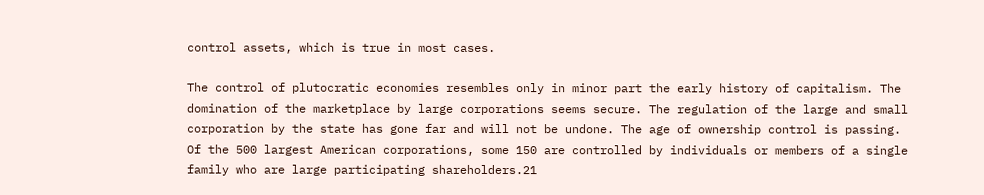control assets, which is true in most cases.

The control of plutocratic economies resembles only in minor part the early history of capitalism. The domination of the marketplace by large corporations seems secure. The regulation of the large and small corporation by the state has gone far and will not be undone. The age of ownership control is passing. Of the 500 largest American corporations, some 150 are controlled by individuals or members of a single family who are large participating shareholders.21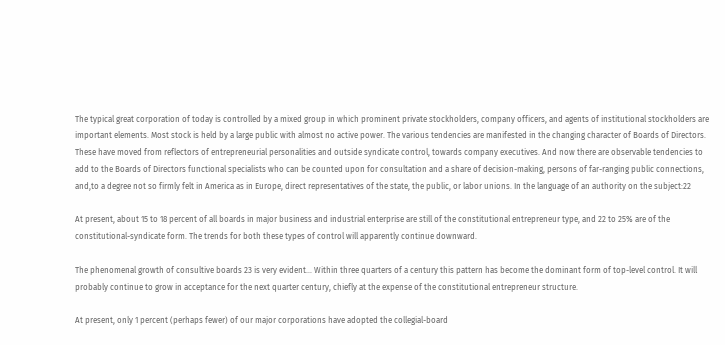The typical great corporation of today is controlled by a mixed group in which prominent private stockholders, company officers, and agents of institutional stockholders are important elements. Most stock is held by a large public with almost no active power. The various tendencies are manifested in the changing character of Boards of Directors. These have moved from reflectors of entrepreneurial personalities and outside syndicate control, towards company executives. And now there are observable tendencies to add to the Boards of Directors functional specialists who can be counted upon for consultation and a share of decision-making, persons of far-ranging public connections, and,to a degree not so firmly felt in America as in Europe, direct representatives of the state, the public, or labor unions. In the language of an authority on the subject:22

At present, about 15 to 18 percent of all boards in major business and industrial enterprise are still of the constitutional entrepreneur type, and 22 to 25% are of the constitutional-syndicate form. The trends for both these types of control will apparently continue downward.

The phenomenal growth of consultive boards 23 is very evident... Within three quarters of a century this pattern has become the dominant form of top-level control. It will probably continue to grow in acceptance for the next quarter century, chiefly at the expense of the constitutional entrepreneur structure.

At present, only 1 percent (perhaps fewer) of our major corporations have adopted the collegial-board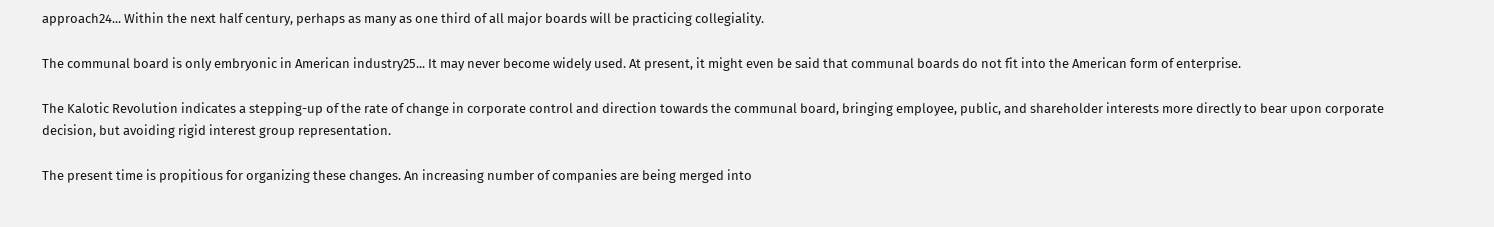approach24... Within the next half century, perhaps as many as one third of all major boards will be practicing collegiality.

The communal board is only embryonic in American industry25... It may never become widely used. At present, it might even be said that communal boards do not fit into the American form of enterprise.

The Kalotic Revolution indicates a stepping-up of the rate of change in corporate control and direction towards the communal board, bringing employee, public, and shareholder interests more directly to bear upon corporate decision, but avoiding rigid interest group representation.

The present time is propitious for organizing these changes. An increasing number of companies are being merged into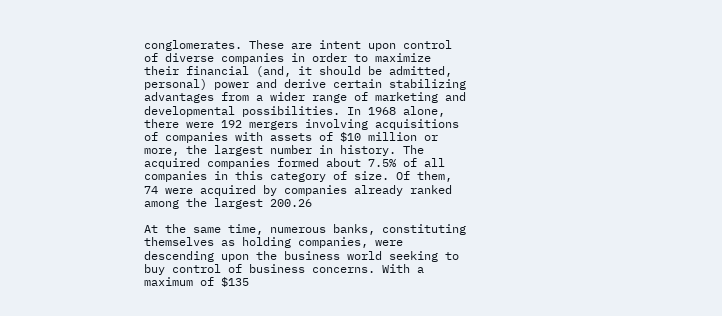conglomerates. These are intent upon control of diverse companies in order to maximize their financial (and, it should be admitted, personal) power and derive certain stabilizing advantages from a wider range of marketing and developmental possibilities. In 1968 alone, there were 192 mergers involving acquisitions of companies with assets of $10 million or more, the largest number in history. The acquired companies formed about 7.5% of all companies in this category of size. Of them, 74 were acquired by companies already ranked among the largest 200.26

At the same time, numerous banks, constituting themselves as holding companies, were descending upon the business world seeking to buy control of business concerns. With a maximum of $135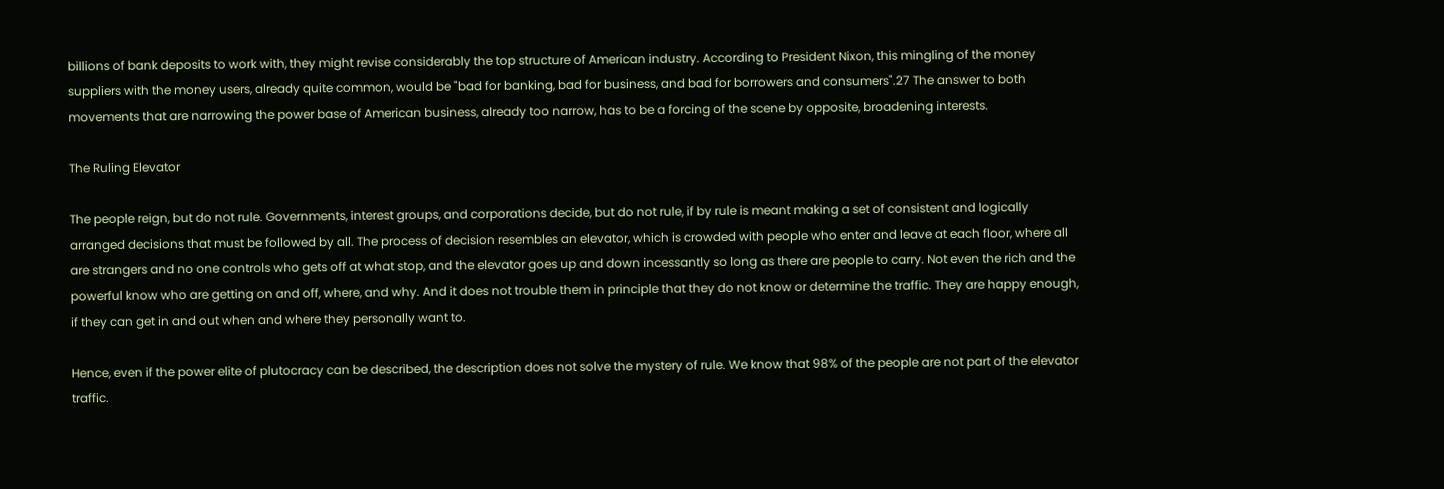billions of bank deposits to work with, they might revise considerably the top structure of American industry. According to President Nixon, this mingling of the money suppliers with the money users, already quite common, would be "bad for banking, bad for business, and bad for borrowers and consumers".27 The answer to both movements that are narrowing the power base of American business, already too narrow, has to be a forcing of the scene by opposite, broadening interests.

The Ruling Elevator

The people reign, but do not rule. Governments, interest groups, and corporations decide, but do not rule, if by rule is meant making a set of consistent and logically arranged decisions that must be followed by all. The process of decision resembles an elevator, which is crowded with people who enter and leave at each floor, where all are strangers and no one controls who gets off at what stop, and the elevator goes up and down incessantly so long as there are people to carry. Not even the rich and the powerful know who are getting on and off, where, and why. And it does not trouble them in principle that they do not know or determine the traffic. They are happy enough, if they can get in and out when and where they personally want to.

Hence, even if the power elite of plutocracy can be described, the description does not solve the mystery of rule. We know that 98% of the people are not part of the elevator traffic.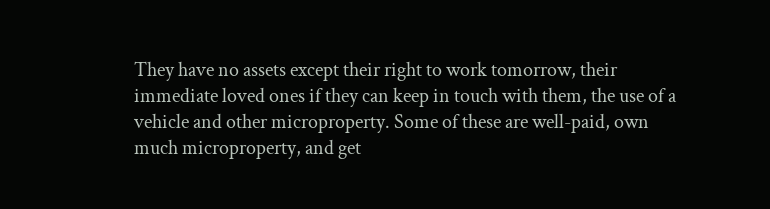They have no assets except their right to work tomorrow, their immediate loved ones if they can keep in touch with them, the use of a vehicle and other microproperty. Some of these are well-paid, own much microproperty, and get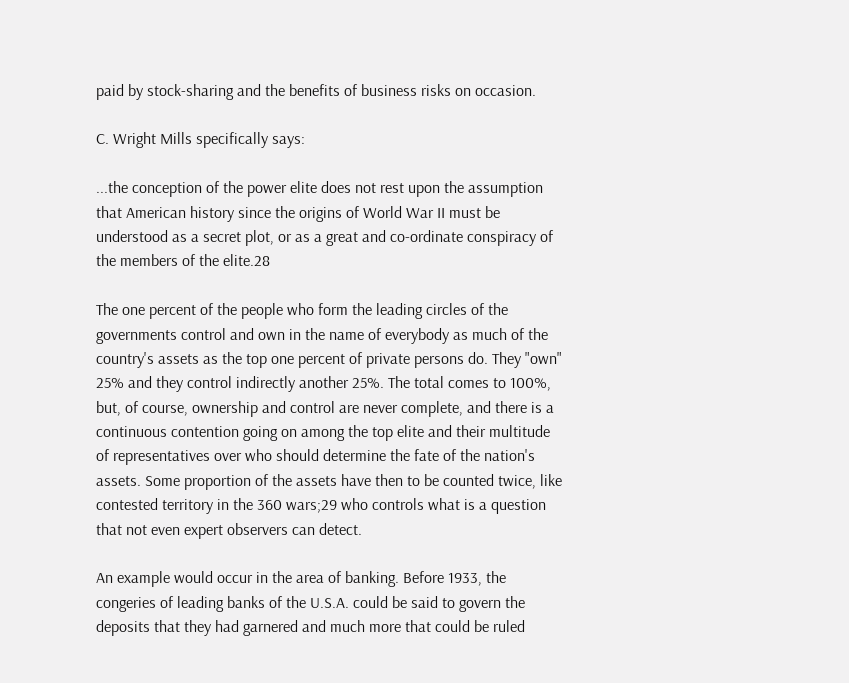paid by stock-sharing and the benefits of business risks on occasion.

C. Wright Mills specifically says:

...the conception of the power elite does not rest upon the assumption that American history since the origins of World War II must be understood as a secret plot, or as a great and co-ordinate conspiracy of the members of the elite.28

The one percent of the people who form the leading circles of the governments control and own in the name of everybody as much of the country's assets as the top one percent of private persons do. They "own" 25% and they control indirectly another 25%. The total comes to 100%, but, of course, ownership and control are never complete, and there is a continuous contention going on among the top elite and their multitude of representatives over who should determine the fate of the nation's assets. Some proportion of the assets have then to be counted twice, like contested territory in the 360 wars;29 who controls what is a question that not even expert observers can detect.

An example would occur in the area of banking. Before 1933, the congeries of leading banks of the U.S.A. could be said to govern the deposits that they had garnered and much more that could be ruled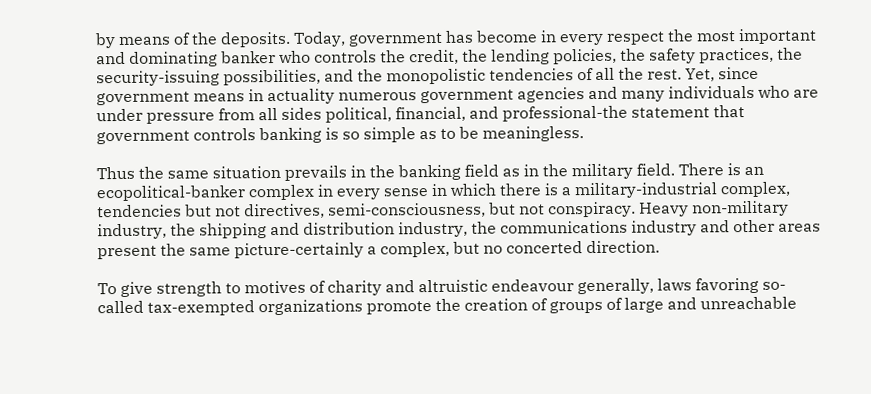by means of the deposits. Today, government has become in every respect the most important and dominating banker who controls the credit, the lending policies, the safety practices, the security-issuing possibilities, and the monopolistic tendencies of all the rest. Yet, since government means in actuality numerous government agencies and many individuals who are under pressure from all sides political, financial, and professional-the statement that government controls banking is so simple as to be meaningless.

Thus the same situation prevails in the banking field as in the military field. There is an ecopolitical-banker complex in every sense in which there is a military-industrial complex, tendencies but not directives, semi-consciousness, but not conspiracy. Heavy non-military industry, the shipping and distribution industry, the communications industry and other areas present the same picture-certainly a complex, but no concerted direction.

To give strength to motives of charity and altruistic endeavour generally, laws favoring so-called tax-exempted organizations promote the creation of groups of large and unreachable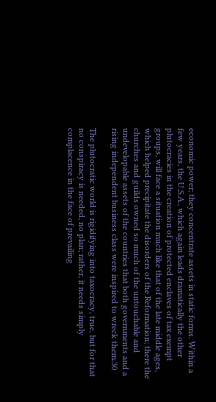economic power; they concentrate assets in static forms. Within a few years, the U.S.A., which again leads dramatically the other plutocracies in the creation of protected enclaves of tax exempt groups, will face a situation much like that of the late middle ages, which helped precipitate the disorders of the Reformation; there the churches and guilds owned so much of the untouchable and undevelopable assets of the countries that both governments and a rising independent business class were inspired to wreck them.30

The plutocratic world is rigidifying into taxocracy, true, but for that no conspiracy is needed, no plan; rather, it needs simply complacence in the face of prevailing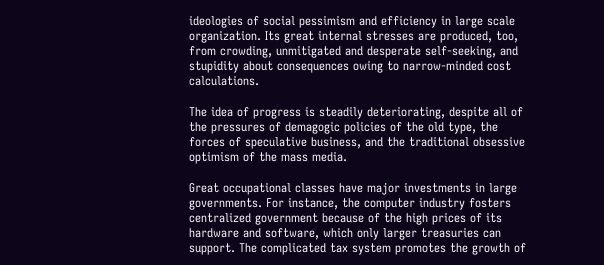ideologies of social pessimism and efficiency in large scale organization. Its great internal stresses are produced, too, from crowding, unmitigated and desperate self-seeking, and stupidity about consequences owing to narrow-minded cost calculations.

The idea of progress is steadily deteriorating, despite all of the pressures of demagogic policies of the old type, the forces of speculative business, and the traditional obsessive optimism of the mass media.

Great occupational classes have major investments in large governments. For instance, the computer industry fosters centralized government because of the high prices of its hardware and software, which only larger treasuries can support. The complicated tax system promotes the growth of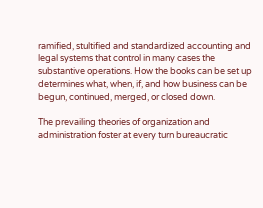ramified, stultified and standardized accounting and legal systems that control in many cases the substantive operations. How the books can be set up determines what, when, if, and how business can be begun, continued, merged, or closed down.

The prevailing theories of organization and administration foster at every turn bureaucratic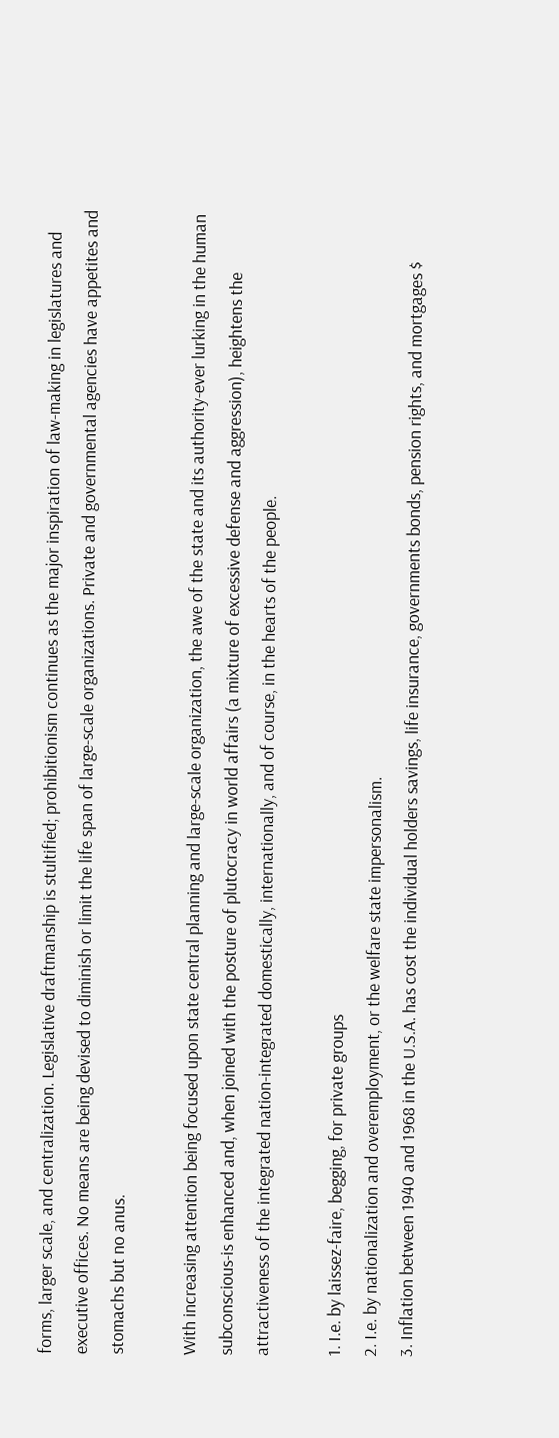forms, larger scale, and centralization. Legislative draftmanship is stultified; prohibitionism continues as the major inspiration of law-making in legislatures and executive offices. No means are being devised to diminish or limit the life span of large-scale organizations. Private and governmental agencies have appetites and stomachs but no anus.

With increasing attention being focused upon state central planning and large-scale organization, the awe of the state and its authority-ever lurking in the human subconscious-is enhanced and, when joined with the posture of plutocracy in world affairs (a mixture of excessive defense and aggression), heightens the attractiveness of the integrated nation-integrated domestically, internationally, and of course, in the hearts of the people.

1. I.e. by laissez-faire, begging, for private groups
2. I.e. by nationalization and overemployment, or the welfare state impersonalism.
3. Inflation between 1940 and 1968 in the U.S.A. has cost the individual holders savings, life insurance, governments bonds, pension rights, and mortgages $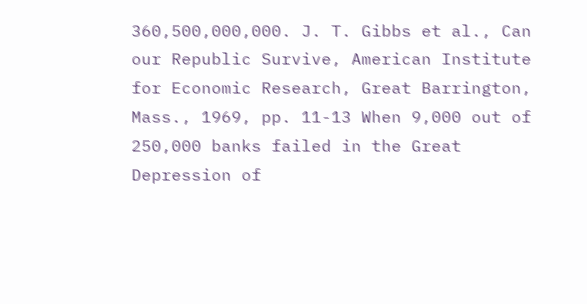360,500,000,000. J. T. Gibbs et al., Can our Republic Survive, American Institute for Economic Research, Great Barrington, Mass., 1969, pp. 11-13 When 9,000 out of 250,000 banks failed in the Great Depression of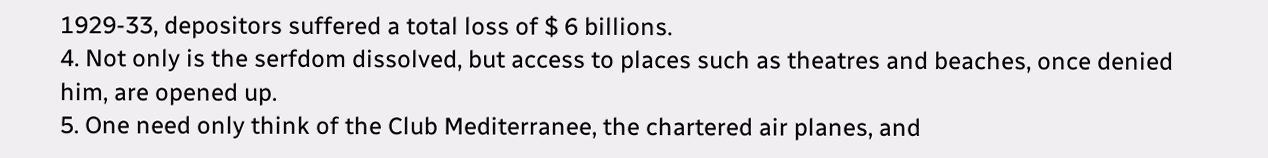1929-33, depositors suffered a total loss of $ 6 billions.
4. Not only is the serfdom dissolved, but access to places such as theatres and beaches, once denied him, are opened up.
5. One need only think of the Club Mediterranee, the chartered air planes, and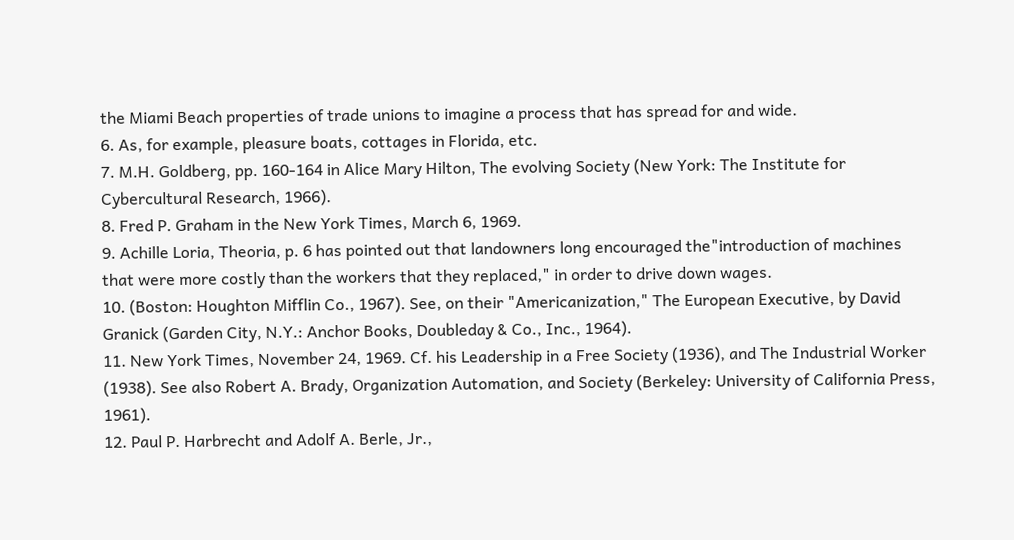the Miami Beach properties of trade unions to imagine a process that has spread for and wide.
6. As, for example, pleasure boats, cottages in Florida, etc.
7. M.H. Goldberg, pp. 160-164 in Alice Mary Hilton, The evolving Society (New York: The Institute for Cybercultural Research, 1966).
8. Fred P. Graham in the New York Times, March 6, 1969.
9. Achille Loria, Theoria, p. 6 has pointed out that landowners long encouraged the"introduction of machines that were more costly than the workers that they replaced," in order to drive down wages.
10. (Boston: Houghton Mifflin Co., 1967). See, on their "Americanization," The European Executive, by David Granick (Garden City, N.Y.: Anchor Books, Doubleday & Co., Inc., 1964).
11. New York Times, November 24, 1969. Cf. his Leadership in a Free Society (1936), and The Industrial Worker (1938). See also Robert A. Brady, Organization Automation, and Society (Berkeley: University of California Press, 1961).
12. Paul P. Harbrecht and Adolf A. Berle, Jr.,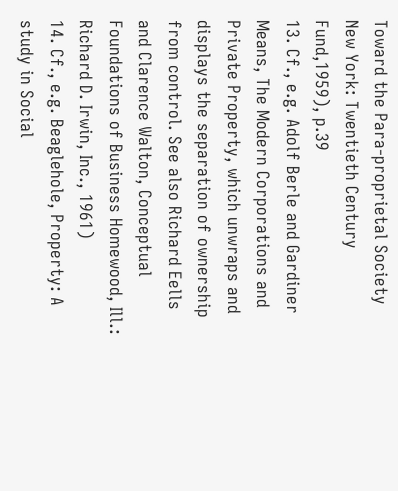Toward the Para-proprietal Society New York: Twentieth Century Fund,1959), p.39
13. Cf., e.g. Adolf Berle and Gardiner Means, The Modern Corporations and Private Property, which unwraps and displays the separation of ownership from control. See also Richard Eells and Clarence Walton, Conceptual Foundations of Business Homewood, Ill.: Richard D. Irwin, Inc., 1961)
14. Cf., e.g. Beaglehole, Property: A study in Social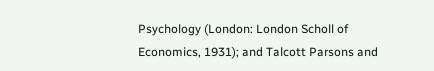Psychology (London: London Scholl of Economics, 1931); and Talcott Parsons and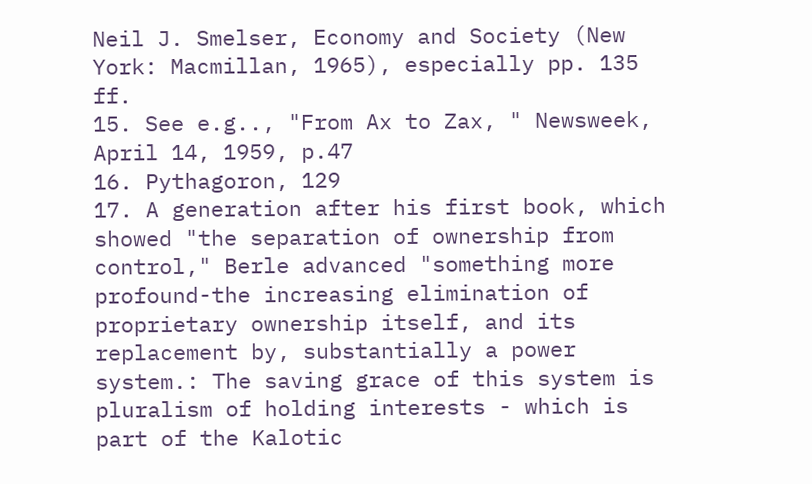Neil J. Smelser, Economy and Society (New York: Macmillan, 1965), especially pp. 135 ff.
15. See e.g.., "From Ax to Zax, " Newsweek, April 14, 1959, p.47
16. Pythagoron, 129
17. A generation after his first book, which showed "the separation of ownership from control," Berle advanced "something more profound-the increasing elimination of proprietary ownership itself, and its replacement by, substantially a power system.: The saving grace of this system is pluralism of holding interests - which is part of the Kalotic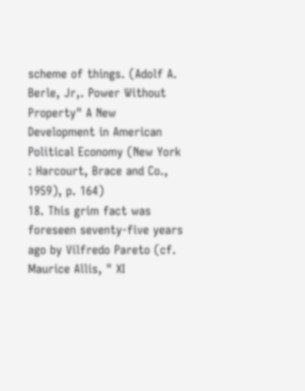scheme of things. (Adolf A. Berle, Jr,. Power Without Property" A New Development in American Political Economy (New York : Harcourt, Brace and Co., 1959), p. 164)
18. This grim fact was foreseen seventy-five years ago by Vilfredo Pareto (cf. Maurice Allis, " XI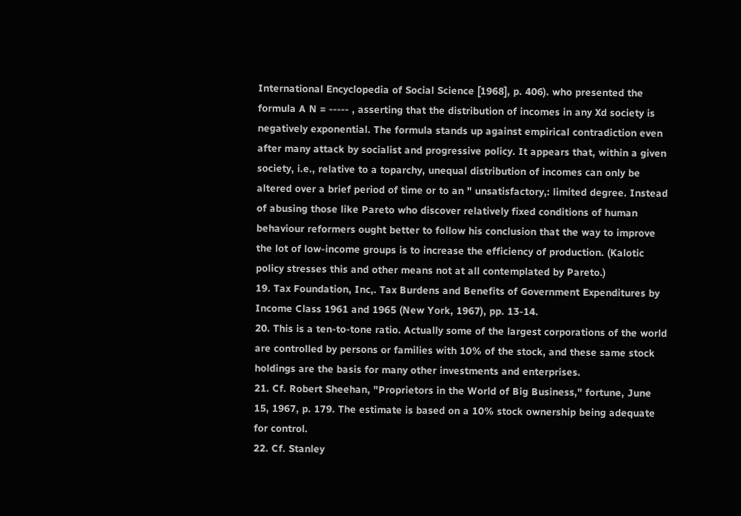International Encyclopedia of Social Science [1968], p. 406). who presented the formula A N = ----- , asserting that the distribution of incomes in any Xd society is negatively exponential. The formula stands up against empirical contradiction even after many attack by socialist and progressive policy. It appears that, within a given society, i.e., relative to a toparchy, unequal distribution of incomes can only be altered over a brief period of time or to an " unsatisfactory,: limited degree. Instead of abusing those like Pareto who discover relatively fixed conditions of human behaviour reformers ought better to follow his conclusion that the way to improve the lot of low-income groups is to increase the efficiency of production. (Kalotic policy stresses this and other means not at all contemplated by Pareto.)
19. Tax Foundation, Inc,. Tax Burdens and Benefits of Government Expenditures by Income Class 1961 and 1965 (New York, 1967), pp. 13-14.
20. This is a ten-to-tone ratio. Actually some of the largest corporations of the world are controlled by persons or families with 10% of the stock, and these same stock holdings are the basis for many other investments and enterprises.
21. Cf. Robert Sheehan, "Proprietors in the World of Big Business," fortune, June 15, 1967, p. 179. The estimate is based on a 10% stock ownership being adequate for control.
22. Cf. Stanley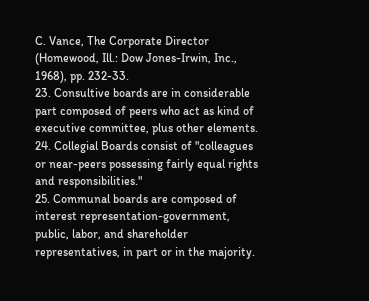C. Vance, The Corporate Director (Homewood, Ill.: Dow Jones-Irwin, Inc., 1968), pp. 232-33.
23. Consultive boards are in considerable part composed of peers who act as kind of executive committee, plus other elements.
24. Collegial Boards consist of "colleagues or near-peers possessing fairly equal rights and responsibilities."
25. Communal boards are composed of interest representation-government, public, labor, and shareholder representatives, in part or in the majority.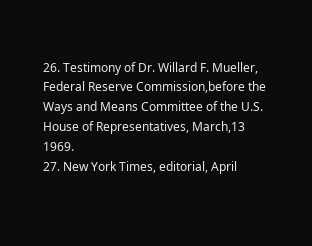26. Testimony of Dr. Willard F. Mueller, Federal Reserve Commission,before the Ways and Means Committee of the U.S. House of Representatives, March,13 1969.
27. New York Times, editorial, April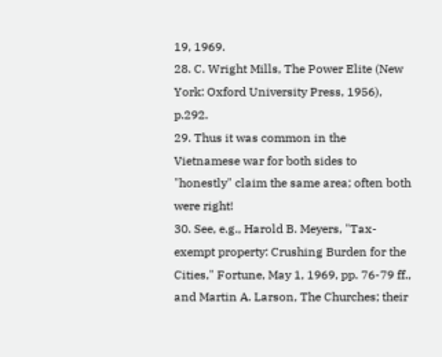19, 1969.
28. C. Wright Mills, The Power Elite (New York: Oxford University Press, 1956), p.292.
29. Thus it was common in the Vietnamese war for both sides to "honestly" claim the same area; often both were right!
30. See, e.g., Harold B. Meyers, "Tax-exempt property: Crushing Burden for the Cities," Fortune, May 1, 1969, pp. 76-79 ff., and Martin A. Larson, The Churches; their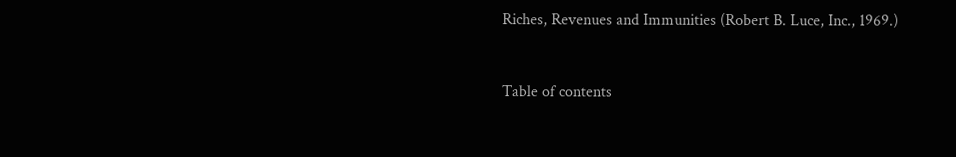Riches, Revenues and Immunities (Robert B. Luce, Inc., 1969.)


Table of contents